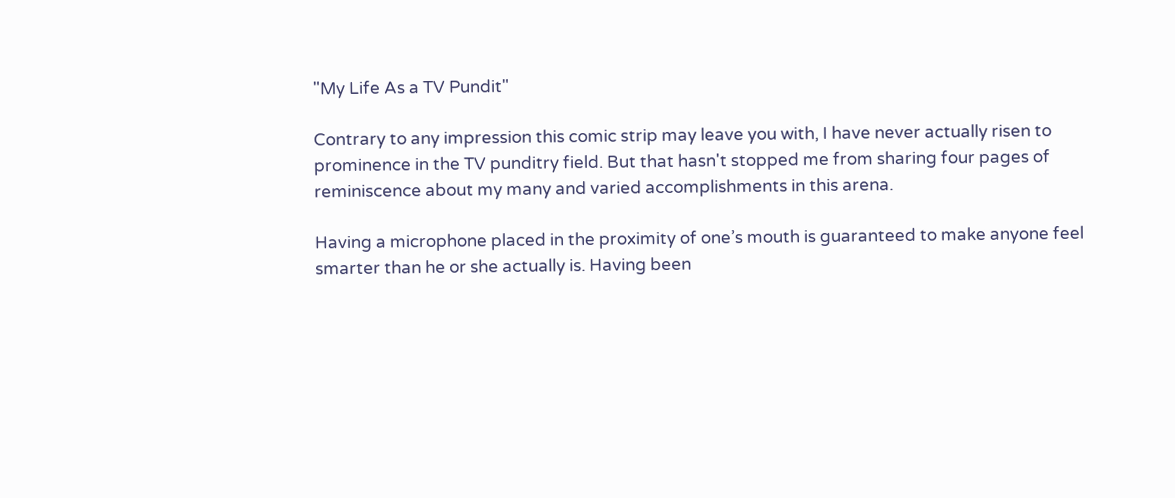"My Life As a TV Pundit"

Contrary to any impression this comic strip may leave you with, I have never actually risen to prominence in the TV punditry field. But that hasn't stopped me from sharing four pages of reminiscence about my many and varied accomplishments in this arena.

Having a microphone placed in the proximity of one’s mouth is guaranteed to make anyone feel smarter than he or she actually is. Having been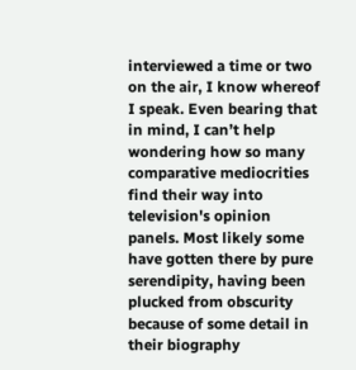interviewed a time or two on the air, I know whereof I speak. Even bearing that in mind, I can’t help wondering how so many comparative mediocrities find their way into television's opinion panels. Most likely some have gotten there by pure serendipity, having been plucked from obscurity because of some detail in their biography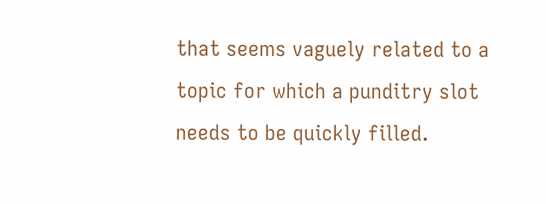that seems vaguely related to a topic for which a punditry slot needs to be quickly filled.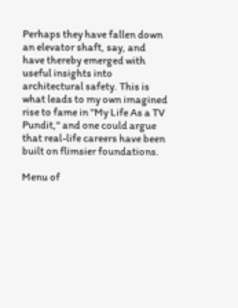Perhaps they have fallen down an elevator shaft, say, and have thereby emerged with useful insights into architectural safety. This is what leads to my own imagined rise to fame in "My Life As a TV Pundit," and one could argue that real-life careers have been built on flimsier foundations.

Menu of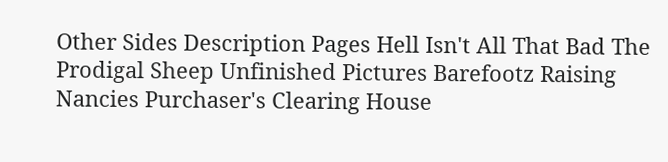Other Sides Description Pages Hell Isn't All That Bad The Prodigal Sheep Unfinished Pictures Barefootz Raising Nancies Purchaser's Clearing House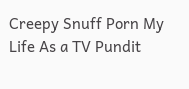Creepy Snuff Porn My Life As a TV Pundit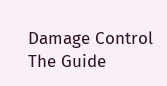Damage Control The Guide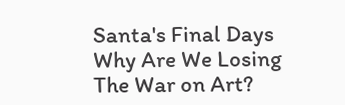Santa's Final Days Why Are We Losing The War on Art?